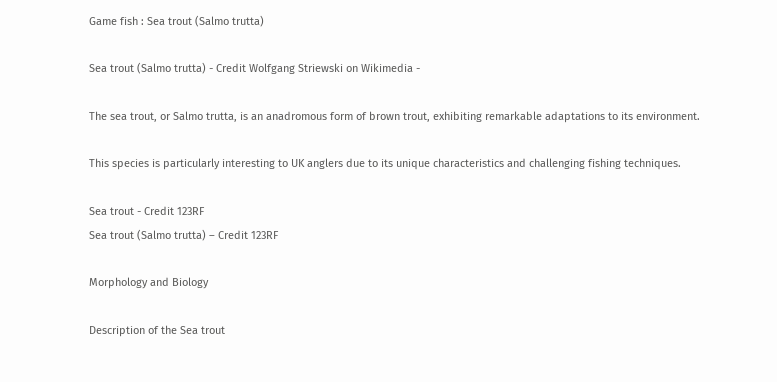Game fish : Sea trout (Salmo trutta)

Sea trout (Salmo trutta) - Credit Wolfgang Striewski on Wikimedia -

The sea trout, or Salmo trutta, is an anadromous form of brown trout, exhibiting remarkable adaptations to its environment.

This species is particularly interesting to UK anglers due to its unique characteristics and challenging fishing techniques.

Sea trout - Credit 123RF
Sea trout (Salmo trutta) – Credit 123RF

Morphology and Biology

Description of the Sea trout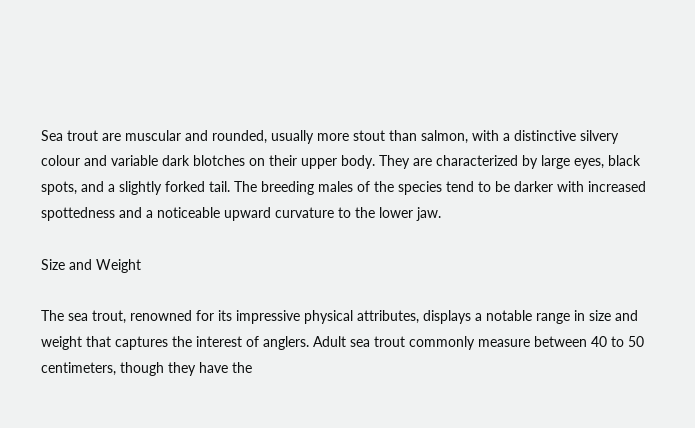Sea trout are muscular and rounded, usually more stout than salmon, with a distinctive silvery colour and variable dark blotches on their upper body. They are characterized by large eyes, black spots, and a slightly forked tail. The breeding males of the species tend to be darker with increased spottedness and a noticeable upward curvature to the lower jaw.

Size and Weight

The sea trout, renowned for its impressive physical attributes, displays a notable range in size and weight that captures the interest of anglers. Adult sea trout commonly measure between 40 to 50 centimeters, though they have the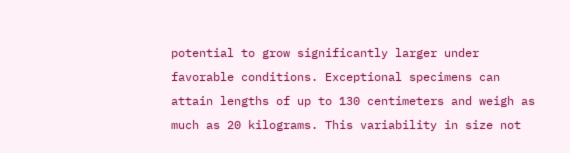potential to grow significantly larger under favorable conditions. Exceptional specimens can attain lengths of up to 130 centimeters and weigh as much as 20 kilograms. This variability in size not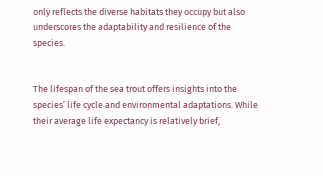only reflects the diverse habitats they occupy but also underscores the adaptability and resilience of the species.


The lifespan of the sea trout offers insights into the species’ life cycle and environmental adaptations. While their average life expectancy is relatively brief,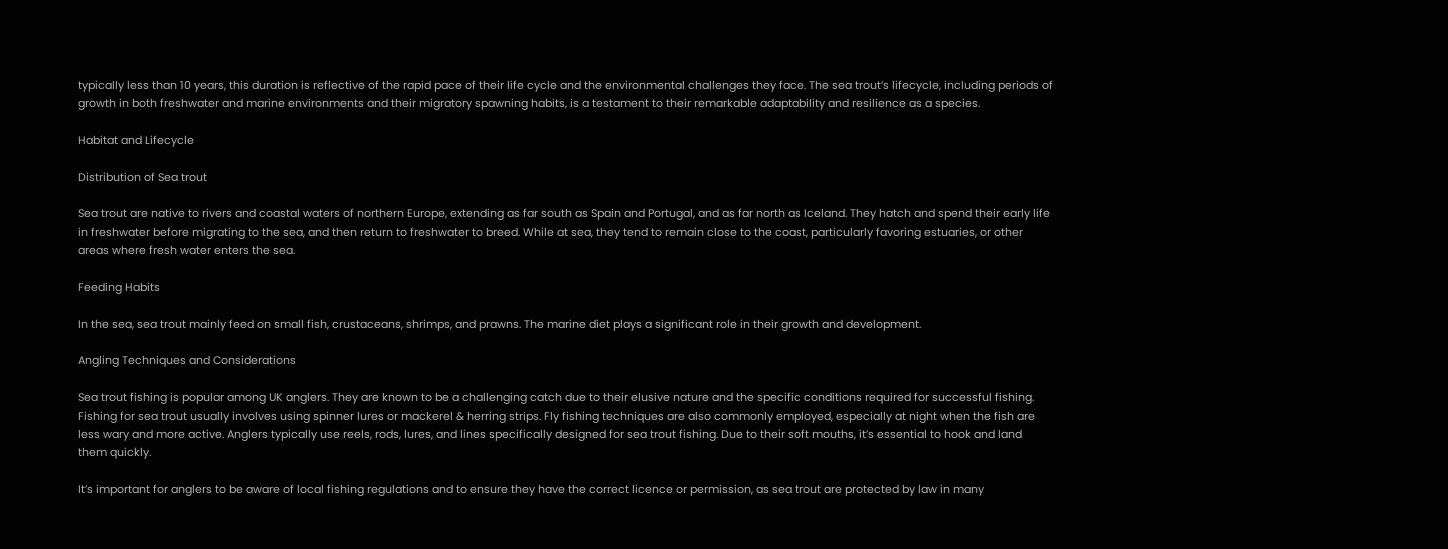typically less than 10 years, this duration is reflective of the rapid pace of their life cycle and the environmental challenges they face. The sea trout’s lifecycle, including periods of growth in both freshwater and marine environments and their migratory spawning habits, is a testament to their remarkable adaptability and resilience as a species.

Habitat and Lifecycle

Distribution of Sea trout

Sea trout are native to rivers and coastal waters of northern Europe, extending as far south as Spain and Portugal, and as far north as Iceland. They hatch and spend their early life in freshwater before migrating to the sea, and then return to freshwater to breed. While at sea, they tend to remain close to the coast, particularly favoring estuaries, or other areas where fresh water enters the sea.

Feeding Habits

In the sea, sea trout mainly feed on small fish, crustaceans, shrimps, and prawns. The marine diet plays a significant role in their growth and development.

Angling Techniques and Considerations

Sea trout fishing is popular among UK anglers. They are known to be a challenging catch due to their elusive nature and the specific conditions required for successful fishing. Fishing for sea trout usually involves using spinner lures or mackerel & herring strips. Fly fishing techniques are also commonly employed, especially at night when the fish are less wary and more active. Anglers typically use reels, rods, lures, and lines specifically designed for sea trout fishing. Due to their soft mouths, it’s essential to hook and land them quickly.

It’s important for anglers to be aware of local fishing regulations and to ensure they have the correct licence or permission, as sea trout are protected by law in many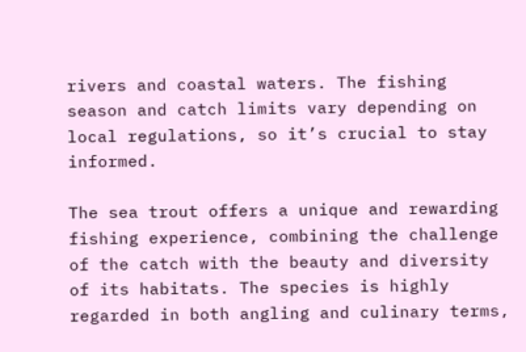rivers and coastal waters. The fishing season and catch limits vary depending on local regulations, so it’s crucial to stay informed.

The sea trout offers a unique and rewarding fishing experience, combining the challenge of the catch with the beauty and diversity of its habitats. The species is highly regarded in both angling and culinary terms,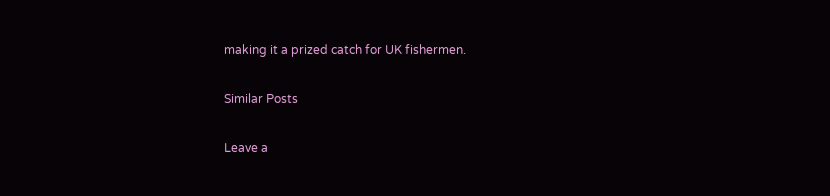making it a prized catch for UK fishermen.

Similar Posts

Leave a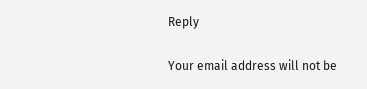Reply

Your email address will not be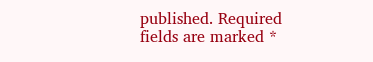published. Required fields are marked *